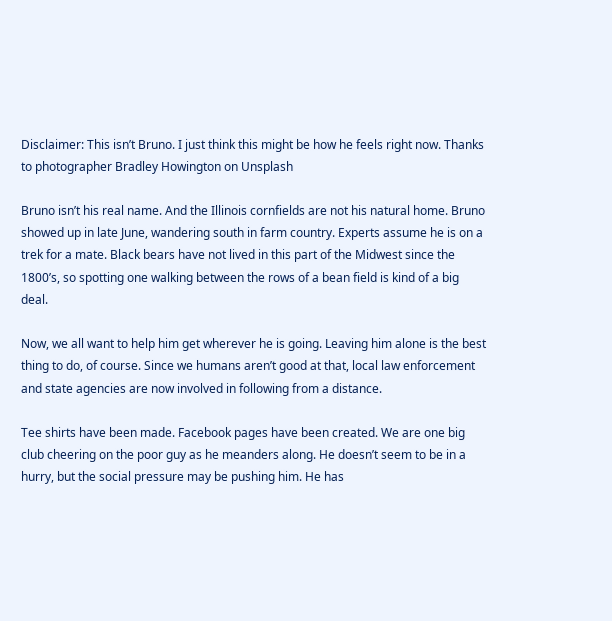Disclaimer: This isn’t Bruno. I just think this might be how he feels right now. Thanks to photographer Bradley Howington on Unsplash

Bruno isn’t his real name. And the Illinois cornfields are not his natural home. Bruno showed up in late June, wandering south in farm country. Experts assume he is on a trek for a mate. Black bears have not lived in this part of the Midwest since the 1800’s, so spotting one walking between the rows of a bean field is kind of a big deal.

Now, we all want to help him get wherever he is going. Leaving him alone is the best thing to do, of course. Since we humans aren’t good at that, local law enforcement and state agencies are now involved in following from a distance.

Tee shirts have been made. Facebook pages have been created. We are one big club cheering on the poor guy as he meanders along. He doesn’t seem to be in a hurry, but the social pressure may be pushing him. He has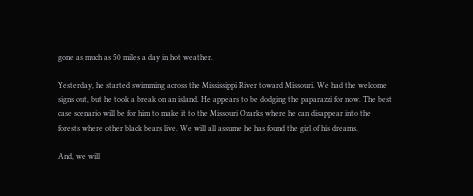gone as much as 50 miles a day in hot weather.

Yesterday, he started swimming across the Mississippi River toward Missouri. We had the welcome signs out, but he took a break on an island. He appears to be dodging the paparazzi for now. The best case scenario will be for him to make it to the Missouri Ozarks where he can disappear into the forests where other black bears live. We will all assume he has found the girl of his dreams.

And, we will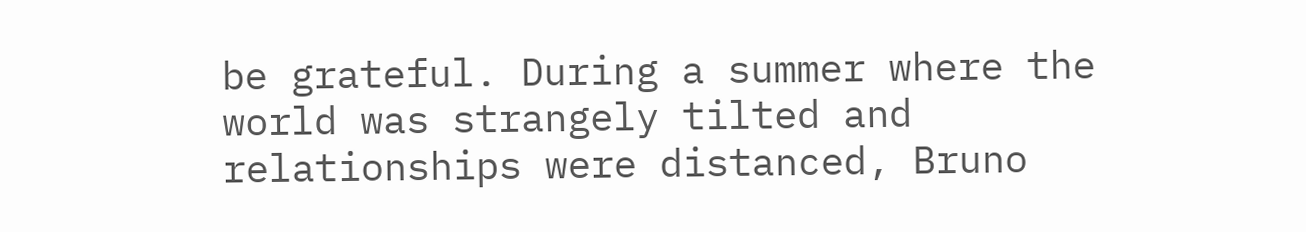be grateful. During a summer where the world was strangely tilted and relationships were distanced, Bruno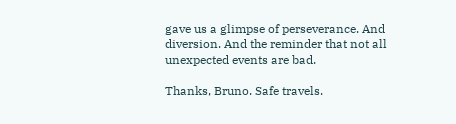gave us a glimpse of perseverance. And diversion. And the reminder that not all unexpected events are bad.

Thanks, Bruno. Safe travels.